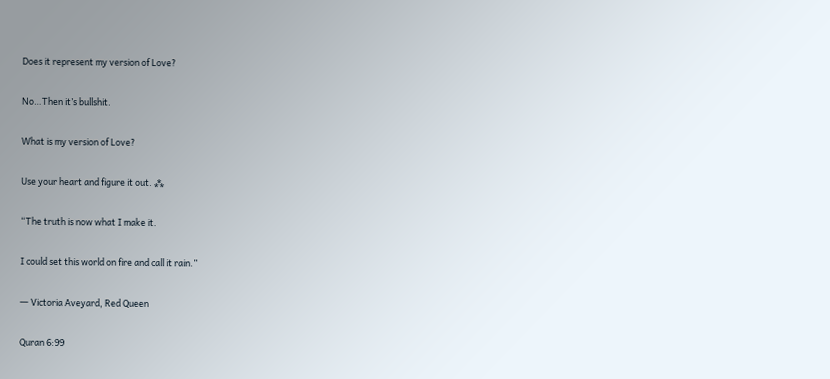Does it represent my version of Love?

No…Then it’s bullshit.

What is my version of Love?

Use your heart and figure it out. ⁂

“The truth is now what I make it.

I could set this world on fire and call it rain.”

― Victoria Aveyard, Red Queen

Quran 6:99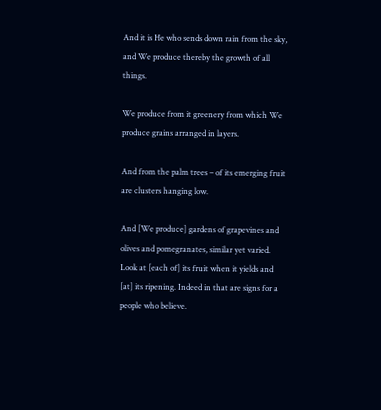And it is He who sends down rain from the sky, and We produce thereby the growth of all things.

We produce from it greenery from which We produce grains arranged in layers.

And from the palm trees – of its emerging fruit are clusters hanging low.

And [We produce] gardens of grapevines and olives and pomegranates, similar yet varied. Look at [each of] its fruit when it yields and [at] its ripening. Indeed in that are signs for a people who believe.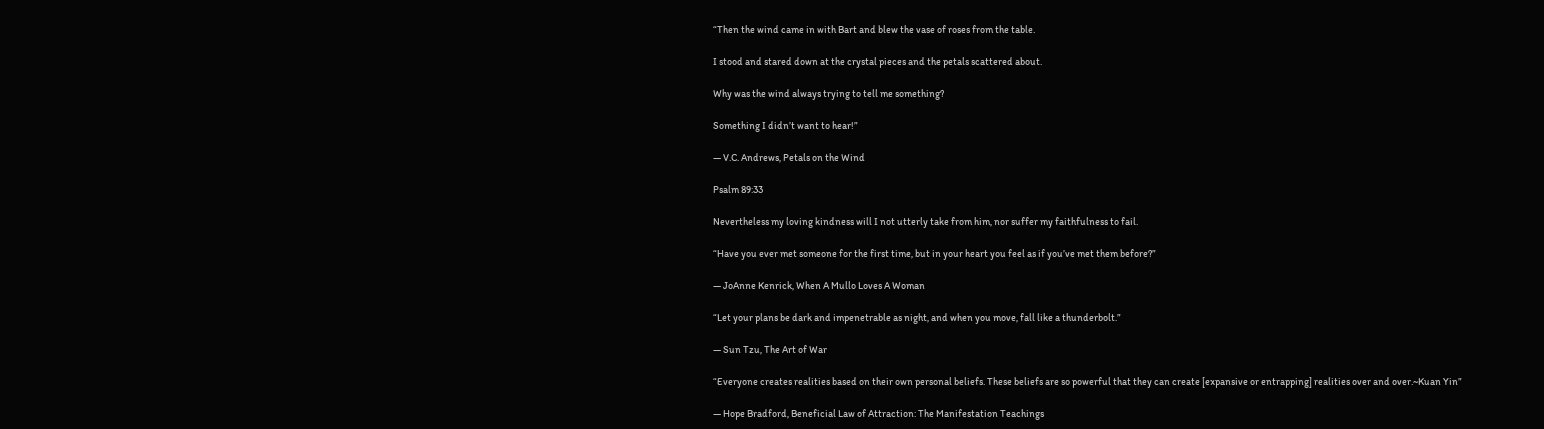“Then the wind came in with Bart and blew the vase of roses from the table.

I stood and stared down at the crystal pieces and the petals scattered about.

Why was the wind always trying to tell me something?

Something I didn’t want to hear!”

― V.C. Andrews, Petals on the Wind

Psalm 89:33

Nevertheless my loving kindness will I not utterly take from him, nor suffer my faithfulness to fail.

“Have you ever met someone for the first time, but in your heart you feel as if you’ve met them before?”

― JoAnne Kenrick, When A Mullo Loves A Woman

“Let your plans be dark and impenetrable as night, and when you move, fall like a thunderbolt.”

― Sun Tzu, The Art of War

“Everyone creates realities based on their own personal beliefs. These beliefs are so powerful that they can create [expansive or entrapping] realities over and over.~Kuan Yin”

― Hope Bradford, Beneficial Law of Attraction: The Manifestation Teachings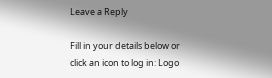Leave a Reply

Fill in your details below or click an icon to log in: Logo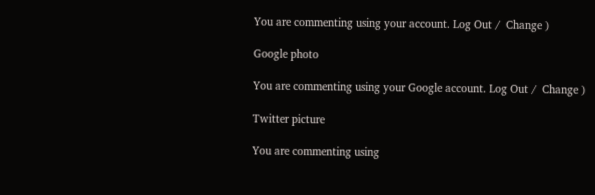You are commenting using your account. Log Out /  Change )

Google photo

You are commenting using your Google account. Log Out /  Change )

Twitter picture

You are commenting using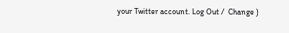your Twitter account. Log Out /  Change )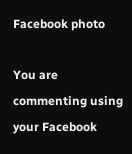Facebook photo

You are commenting using your Facebook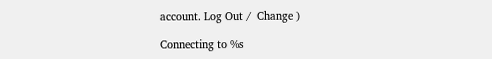account. Log Out /  Change )

Connecting to %s